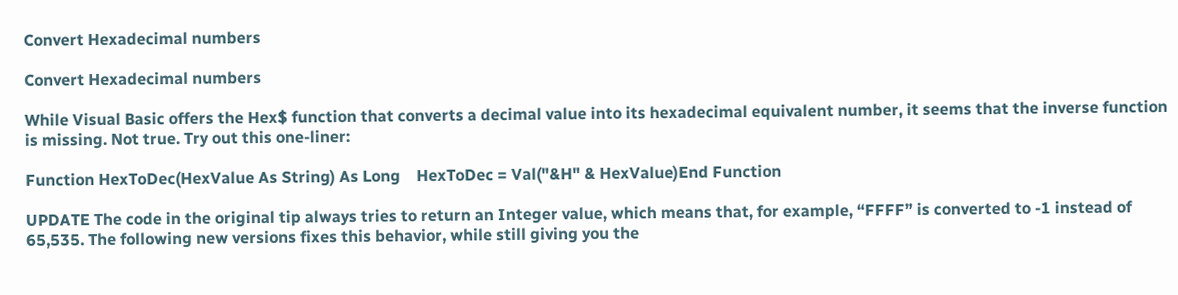Convert Hexadecimal numbers

Convert Hexadecimal numbers

While Visual Basic offers the Hex$ function that converts a decimal value into its hexadecimal equivalent number, it seems that the inverse function is missing. Not true. Try out this one-liner:

Function HexToDec(HexValue As String) As Long    HexToDec = Val("&H" & HexValue)End Function

UPDATE The code in the original tip always tries to return an Integer value, which means that, for example, “FFFF” is converted to -1 instead of 65,535. The following new versions fixes this behavior, while still giving you the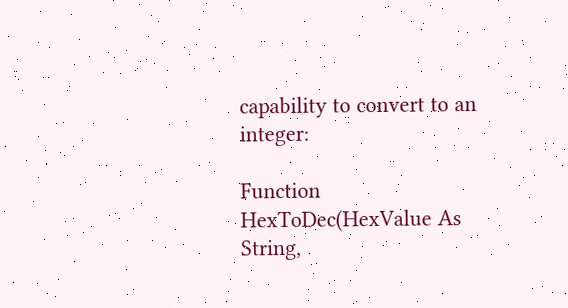capability to convert to an integer:

Function HexToDec(HexValue As String,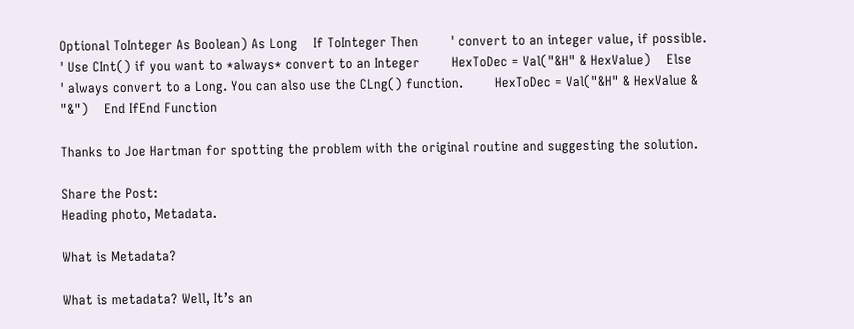Optional ToInteger As Boolean) As Long    If ToInteger Then        ' convert to an integer value, if possible.         ' Use CInt() if you want to *always* convert to an Integer        HexToDec = Val("&H" & HexValue)    Else        ' always convert to a Long. You can also use the CLng() function.        HexToDec = Val("&H" & HexValue & "&")    End IfEnd Function

Thanks to Joe Hartman for spotting the problem with the original routine and suggesting the solution.

Share the Post:
Heading photo, Metadata.

What is Metadata?

What is metadata? Well, It’s an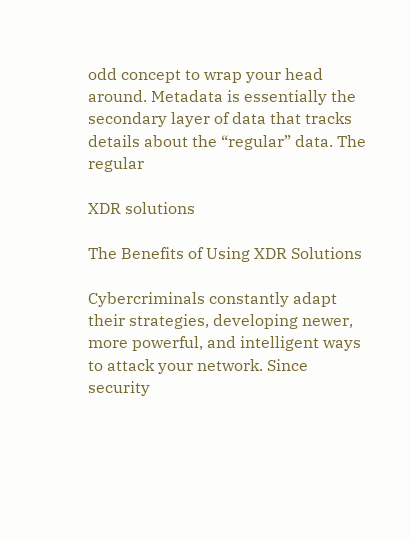odd concept to wrap your head around. Metadata is essentially the secondary layer of data that tracks details about the “regular” data. The regular

XDR solutions

The Benefits of Using XDR Solutions

Cybercriminals constantly adapt their strategies, developing newer, more powerful, and intelligent ways to attack your network. Since security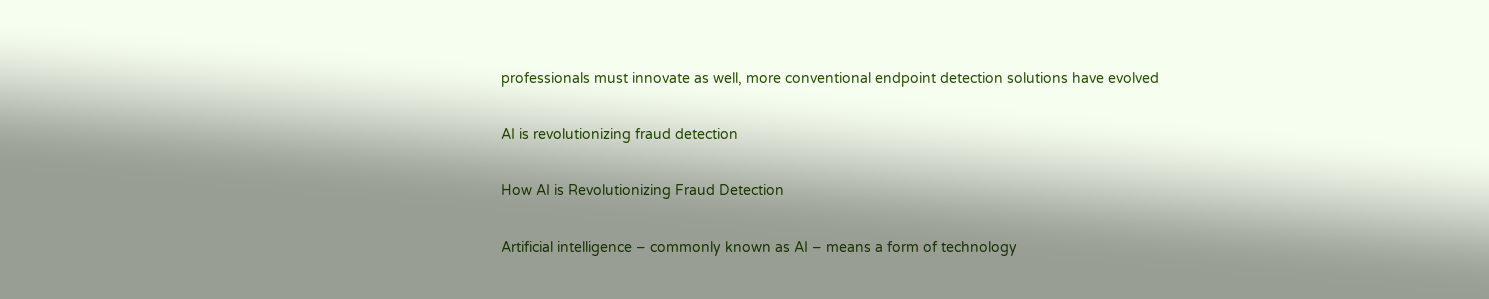professionals must innovate as well, more conventional endpoint detection solutions have evolved

AI is revolutionizing fraud detection

How AI is Revolutionizing Fraud Detection

Artificial intelligence – commonly known as AI – means a form of technology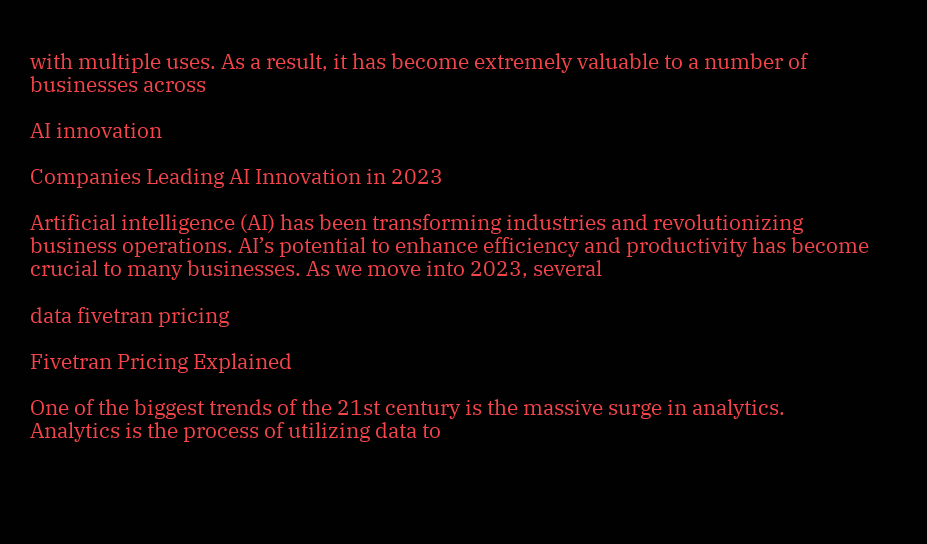with multiple uses. As a result, it has become extremely valuable to a number of businesses across

AI innovation

Companies Leading AI Innovation in 2023

Artificial intelligence (AI) has been transforming industries and revolutionizing business operations. AI’s potential to enhance efficiency and productivity has become crucial to many businesses. As we move into 2023, several

data fivetran pricing

Fivetran Pricing Explained

One of the biggest trends of the 21st century is the massive surge in analytics. Analytics is the process of utilizing data to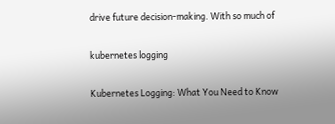drive future decision-making. With so much of

kubernetes logging

Kubernetes Logging: What You Need to Know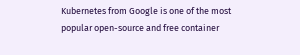Kubernetes from Google is one of the most popular open-source and free container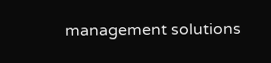management solutions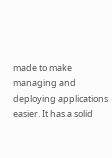made to make managing and deploying applications easier. It has a solid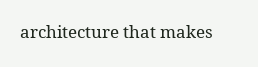architecture that makes